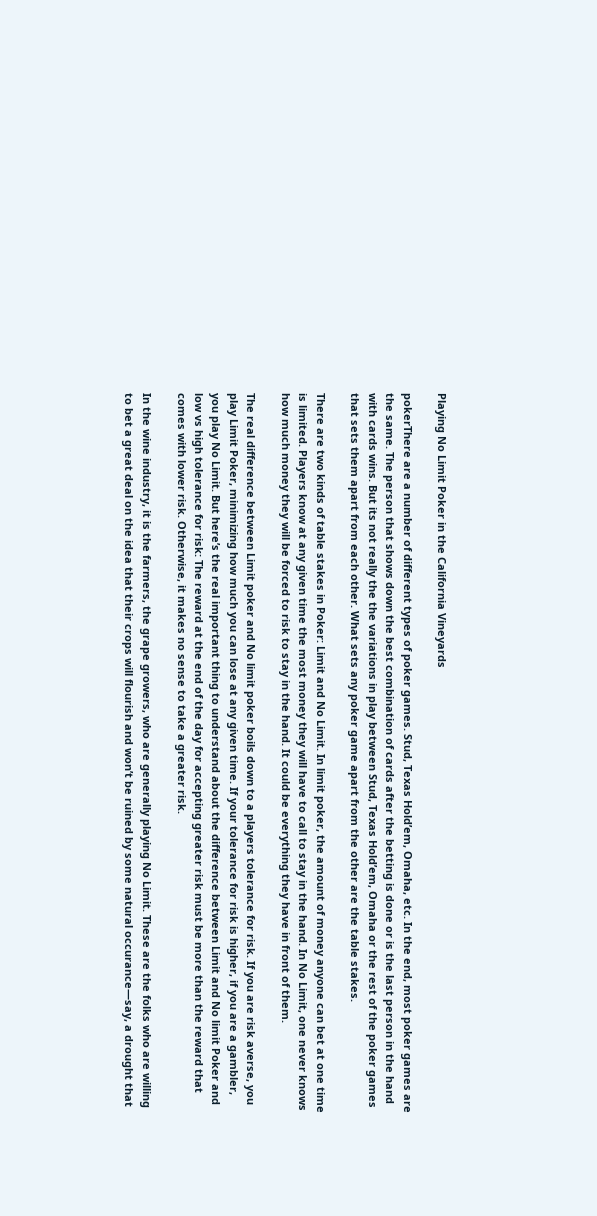Playing No Limit Poker in the California Vineyards

pokerThere are a number of different types of poker games. Stud, Texas Hold’em, Omaha, etc. In the end, most poker games are the same. The person that shows down the best combination of cards after the betting is done or is the last person in the hand with cards wins. But its not really the the variations in play between Stud, Texas Hold’em, Omaha or the rest of the poker games that sets them apart from each other. What sets any poker game apart from the other are the table stakes.

There are two kinds of table stakes in Poker: Limit and No Limit. In limit poker, the amount of money anyone can bet at one time is limited. Players know at any given time the most money they will have to call to stay in the hand. In No Limit, one never knows how much money they will be forced to risk to stay in the hand. It could be everything they have in front of them.

The real difference between Limit poker and No limit poker boils down to a players tolerance for risk. If you are risk averse, you play Limit Poker, minimizing how much you can lose at any given time. If your tolerance for risk is higher, if you are a gambler, you play No Limit. But here’s the real important thing to understand about the difference between Limit and No limit Poker and low vs high tolerance for risk: The reward at the end of the day for accepting greater risk must be more than the reward that comes with lower risk. Otherwise, it makes no sense to take a greater risk.

In the wine industry, it is the farmers, the grape growers, who are generally playing No Limit. These are the folks who are willing to bet a great deal on the idea that their crops will flourish and won’t be ruined by some natural occurance—say, a drought that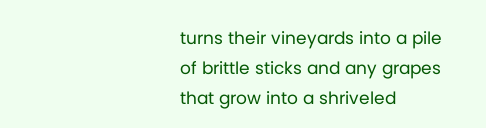turns their vineyards into a pile of brittle sticks and any grapes that grow into a shriveled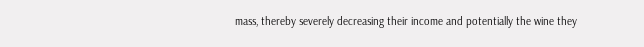mass, thereby severely decreasing their income and potentially the wine they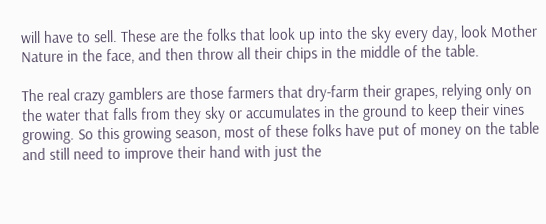will have to sell. These are the folks that look up into the sky every day, look Mother Nature in the face, and then throw all their chips in the middle of the table.

The real crazy gamblers are those farmers that dry-farm their grapes, relying only on the water that falls from they sky or accumulates in the ground to keep their vines growing. So this growing season, most of these folks have put of money on the table and still need to improve their hand with just the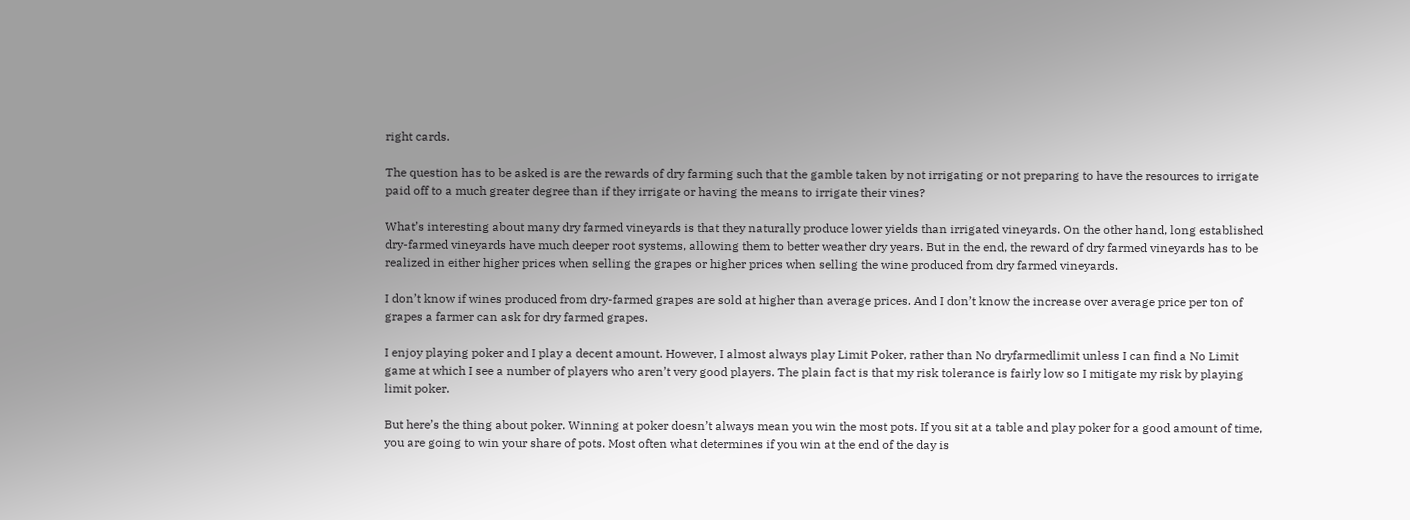right cards.

The question has to be asked is are the rewards of dry farming such that the gamble taken by not irrigating or not preparing to have the resources to irrigate paid off to a much greater degree than if they irrigate or having the means to irrigate their vines?

What’s interesting about many dry farmed vineyards is that they naturally produce lower yields than irrigated vineyards. On the other hand, long established dry-farmed vineyards have much deeper root systems, allowing them to better weather dry years. But in the end, the reward of dry farmed vineyards has to be realized in either higher prices when selling the grapes or higher prices when selling the wine produced from dry farmed vineyards.

I don’t know if wines produced from dry-farmed grapes are sold at higher than average prices. And I don’t know the increase over average price per ton of grapes a farmer can ask for dry farmed grapes.

I enjoy playing poker and I play a decent amount. However, I almost always play Limit Poker, rather than No dryfarmedlimit unless I can find a No Limit game at which I see a number of players who aren’t very good players. The plain fact is that my risk tolerance is fairly low so I mitigate my risk by playing limit poker.

But here’s the thing about poker. Winning at poker doesn’t always mean you win the most pots. If you sit at a table and play poker for a good amount of time, you are going to win your share of pots. Most often what determines if you win at the end of the day is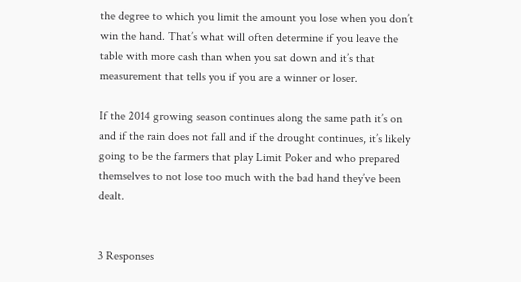the degree to which you limit the amount you lose when you don’t win the hand. That’s what will often determine if you leave the table with more cash than when you sat down and it’s that measurement that tells you if you are a winner or loser.

If the 2014 growing season continues along the same path it’s on and if the rain does not fall and if the drought continues, it’s likely going to be the farmers that play Limit Poker and who prepared themselves to not lose too much with the bad hand they’ve been dealt.


3 Responses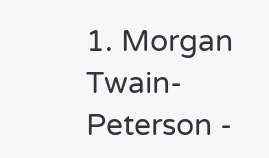1. Morgan Twain-Peterson -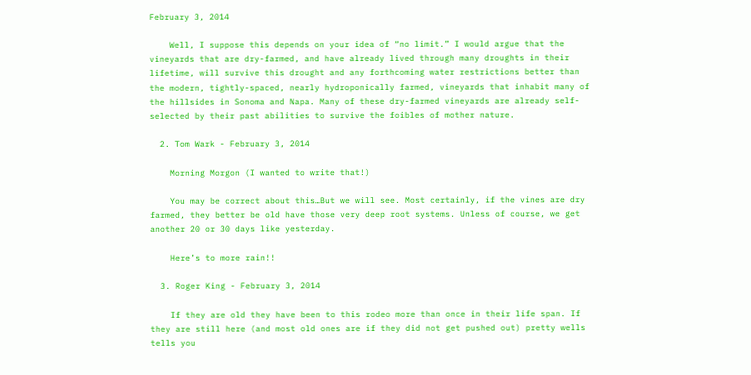February 3, 2014

    Well, I suppose this depends on your idea of “no limit.” I would argue that the vineyards that are dry-farmed, and have already lived through many droughts in their lifetime, will survive this drought and any forthcoming water restrictions better than the modern, tightly-spaced, nearly hydroponically farmed, vineyards that inhabit many of the hillsides in Sonoma and Napa. Many of these dry-farmed vineyards are already self-selected by their past abilities to survive the foibles of mother nature.

  2. Tom Wark - February 3, 2014

    Morning Morgon (I wanted to write that!)

    You may be correct about this…But we will see. Most certainly, if the vines are dry farmed, they better be old have those very deep root systems. Unless of course, we get another 20 or 30 days like yesterday.

    Here’s to more rain!!

  3. Roger King - February 3, 2014

    If they are old they have been to this rodeo more than once in their life span. If they are still here (and most old ones are if they did not get pushed out) pretty wells tells you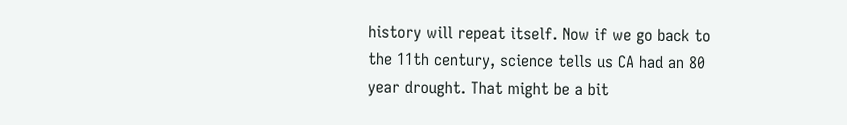history will repeat itself. Now if we go back to the 11th century, science tells us CA had an 80 year drought. That might be a bit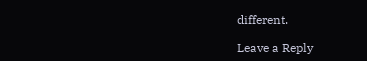different.

Leave a Reply